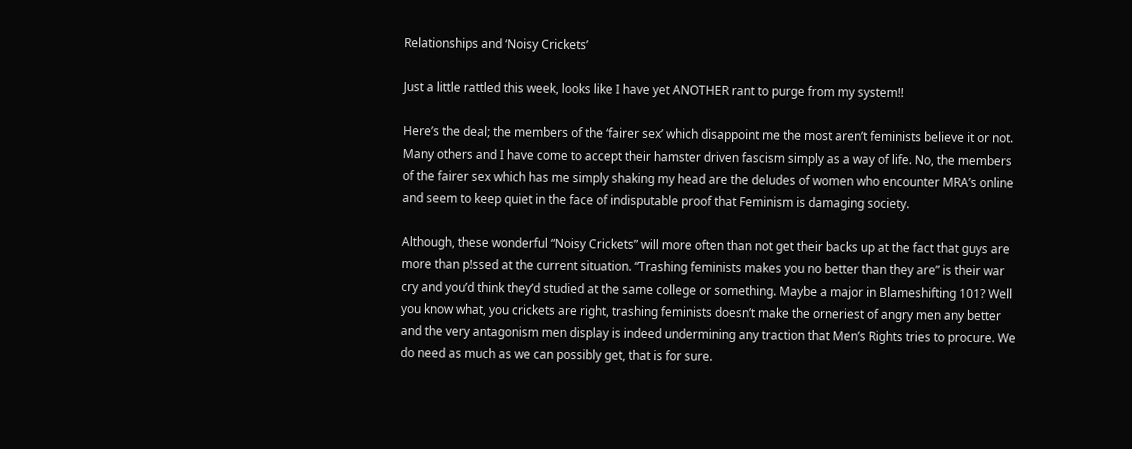Relationships and ‘Noisy Crickets’

Just a little rattled this week, looks like I have yet ANOTHER rant to purge from my system!!

Here’s the deal; the members of the ‘fairer sex’ which disappoint me the most aren’t feminists believe it or not. Many others and I have come to accept their hamster driven fascism simply as a way of life. No, the members of the fairer sex which has me simply shaking my head are the deludes of women who encounter MRA’s online and seem to keep quiet in the face of indisputable proof that Feminism is damaging society.

Although, these wonderful “Noisy Crickets” will more often than not get their backs up at the fact that guys are more than p!ssed at the current situation. “Trashing feminists makes you no better than they are” is their war cry and you’d think they’d studied at the same college or something. Maybe a major in Blameshifting 101? Well you know what, you crickets are right, trashing feminists doesn’t make the orneriest of angry men any better and the very antagonism men display is indeed undermining any traction that Men’s Rights tries to procure. We do need as much as we can possibly get, that is for sure.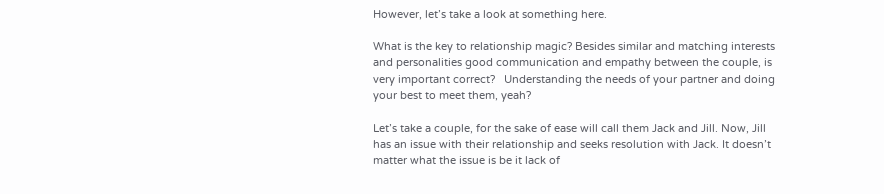However, let’s take a look at something here.

What is the key to relationship magic? Besides similar and matching interests and personalities good communication and empathy between the couple, is very important correct?   Understanding the needs of your partner and doing your best to meet them, yeah?

Let’s take a couple, for the sake of ease will call them Jack and Jill. Now, Jill has an issue with their relationship and seeks resolution with Jack. It doesn’t matter what the issue is be it lack of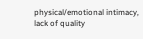physical/emotional intimacy, lack of quality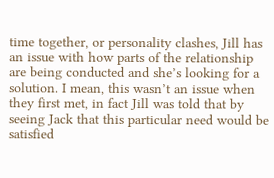time together, or personality clashes, Jill has an issue with how parts of the relationship are being conducted and she’s looking for a solution. I mean, this wasn’t an issue when they first met, in fact Jill was told that by seeing Jack that this particular need would be satisfied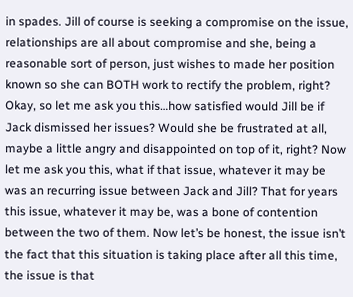in spades. Jill of course is seeking a compromise on the issue, relationships are all about compromise and she, being a reasonable sort of person, just wishes to made her position known so she can BOTH work to rectify the problem, right?
Okay, so let me ask you this…how satisfied would Jill be if Jack dismissed her issues? Would she be frustrated at all, maybe a little angry and disappointed on top of it, right? Now let me ask you this, what if that issue, whatever it may be was an recurring issue between Jack and Jill? That for years this issue, whatever it may be, was a bone of contention between the two of them. Now let’s be honest, the issue isn’t the fact that this situation is taking place after all this time, the issue is that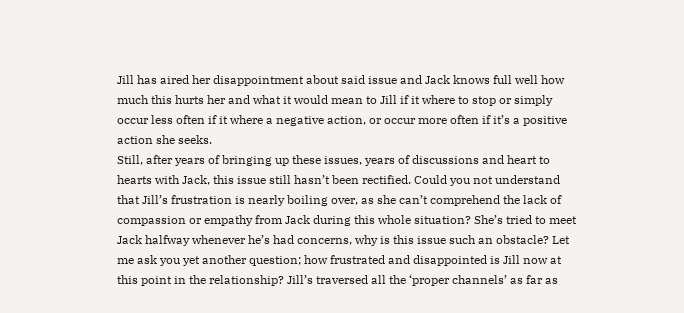Jill has aired her disappointment about said issue and Jack knows full well how much this hurts her and what it would mean to Jill if it where to stop or simply occur less often if it where a negative action, or occur more often if it’s a positive action she seeks.
Still, after years of bringing up these issues, years of discussions and heart to hearts with Jack, this issue still hasn’t been rectified. Could you not understand that Jill’s frustration is nearly boiling over, as she can’t comprehend the lack of compassion or empathy from Jack during this whole situation? She’s tried to meet Jack halfway whenever he’s had concerns, why is this issue such an obstacle? Let me ask you yet another question; how frustrated and disappointed is Jill now at this point in the relationship? Jill’s traversed all the ‘proper channels’ as far as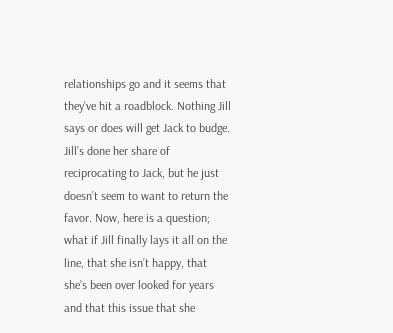relationships go and it seems that they’ve hit a roadblock. Nothing Jill says or does will get Jack to budge.
Jill’s done her share of reciprocating to Jack, but he just doesn’t seem to want to return the favor. Now, here is a question; what if Jill finally lays it all on the line, that she isn’t happy, that she’s been over looked for years and that this issue that she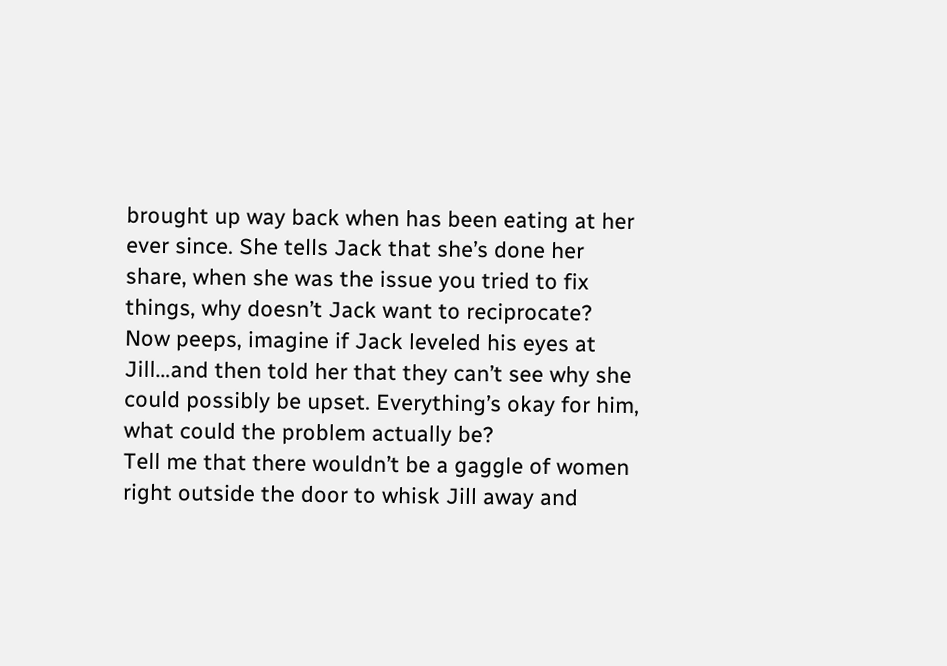brought up way back when has been eating at her ever since. She tells Jack that she’s done her share, when she was the issue you tried to fix things, why doesn’t Jack want to reciprocate?
Now peeps, imagine if Jack leveled his eyes at Jill…and then told her that they can’t see why she could possibly be upset. Everything’s okay for him, what could the problem actually be?
Tell me that there wouldn’t be a gaggle of women right outside the door to whisk Jill away and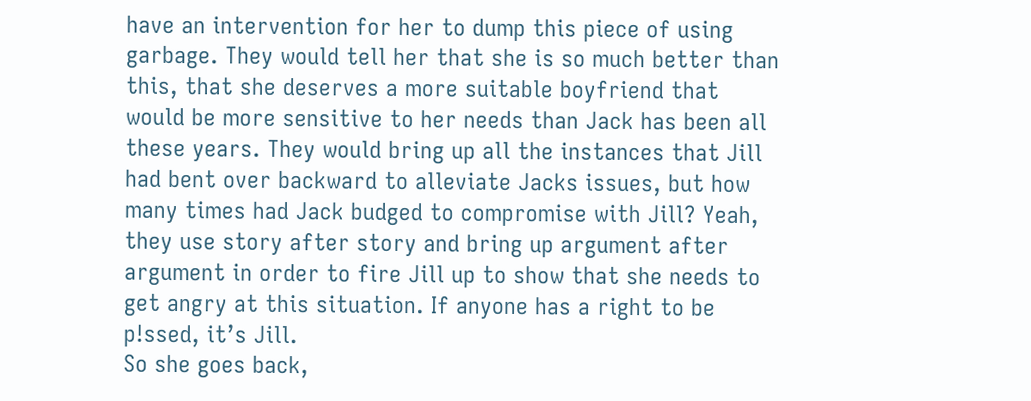have an intervention for her to dump this piece of using garbage. They would tell her that she is so much better than this, that she deserves a more suitable boyfriend that would be more sensitive to her needs than Jack has been all these years. They would bring up all the instances that Jill had bent over backward to alleviate Jacks issues, but how many times had Jack budged to compromise with Jill? Yeah, they use story after story and bring up argument after argument in order to fire Jill up to show that she needs to get angry at this situation. If anyone has a right to be p!ssed, it’s Jill.
So she goes back,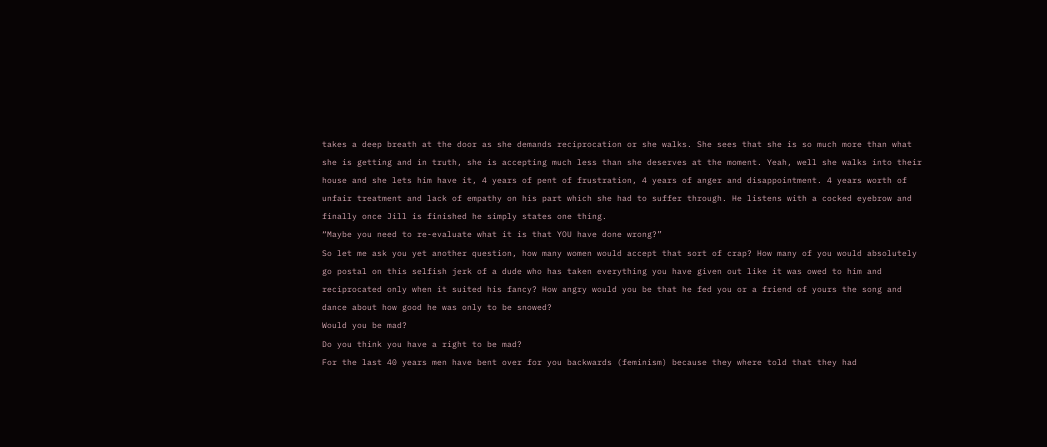takes a deep breath at the door as she demands reciprocation or she walks. She sees that she is so much more than what she is getting and in truth, she is accepting much less than she deserves at the moment. Yeah, well she walks into their house and she lets him have it, 4 years of pent of frustration, 4 years of anger and disappointment. 4 years worth of unfair treatment and lack of empathy on his part which she had to suffer through. He listens with a cocked eyebrow and finally once Jill is finished he simply states one thing.
“Maybe you need to re-evaluate what it is that YOU have done wrong?”
So let me ask you yet another question, how many women would accept that sort of crap? How many of you would absolutely go postal on this selfish jerk of a dude who has taken everything you have given out like it was owed to him and reciprocated only when it suited his fancy? How angry would you be that he fed you or a friend of yours the song and dance about how good he was only to be snowed?
Would you be mad?
Do you think you have a right to be mad?
For the last 40 years men have bent over for you backwards (feminism) because they where told that they had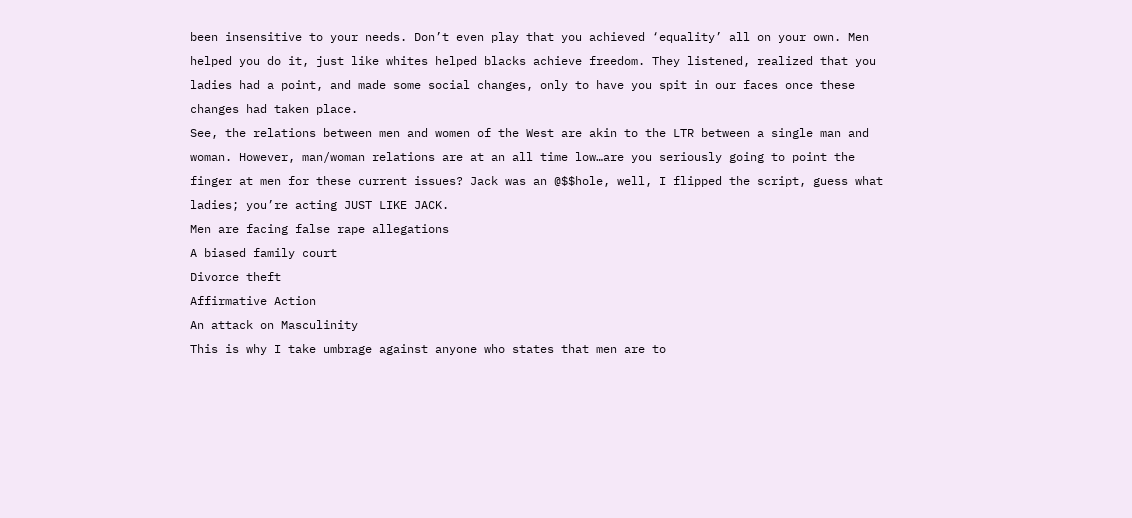been insensitive to your needs. Don’t even play that you achieved ‘equality’ all on your own. Men helped you do it, just like whites helped blacks achieve freedom. They listened, realized that you ladies had a point, and made some social changes, only to have you spit in our faces once these changes had taken place.
See, the relations between men and women of the West are akin to the LTR between a single man and woman. However, man/woman relations are at an all time low…are you seriously going to point the finger at men for these current issues? Jack was an @$$hole, well, I flipped the script, guess what ladies; you’re acting JUST LIKE JACK.
Men are facing false rape allegations
A biased family court
Divorce theft
Affirmative Action
An attack on Masculinity
This is why I take umbrage against anyone who states that men are to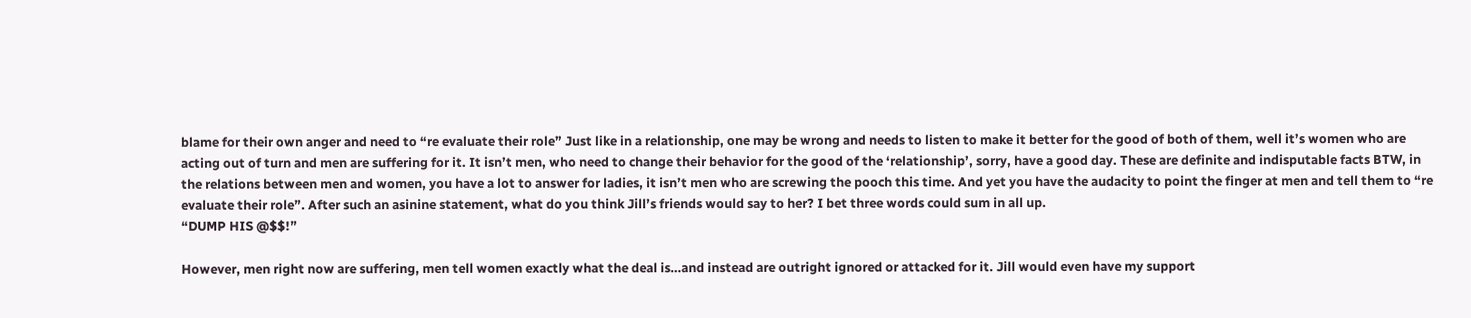blame for their own anger and need to “re evaluate their role” Just like in a relationship, one may be wrong and needs to listen to make it better for the good of both of them, well it’s women who are acting out of turn and men are suffering for it. It isn’t men, who need to change their behavior for the good of the ‘relationship’, sorry, have a good day. These are definite and indisputable facts BTW, in the relations between men and women, you have a lot to answer for ladies, it isn’t men who are screwing the pooch this time. And yet you have the audacity to point the finger at men and tell them to “re evaluate their role”. After such an asinine statement, what do you think Jill’s friends would say to her? I bet three words could sum in all up.
“DUMP HIS @$$!”

However, men right now are suffering, men tell women exactly what the deal is…and instead are outright ignored or attacked for it. Jill would even have my support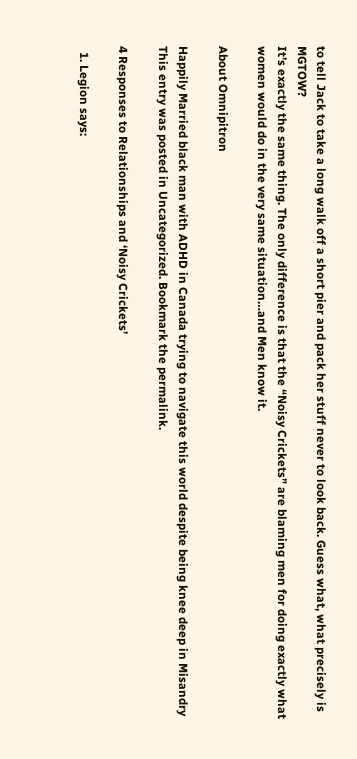to tell Jack to take a long walk off a short pier and pack her stuff never to look back. Guess what, what precisely is MGTOW?
It’s exactly the same thing. The only difference is that the “Noisy Crickets” are blaming men for doing exactly what women would do in the very same situation…and Men know it.

About Omnipitron

Happily Married black man with ADHD in Canada trying to navigate this world despite being knee deep in Misandry
This entry was posted in Uncategorized. Bookmark the permalink.

4 Responses to Relationships and ‘Noisy Crickets’

  1. Legion says: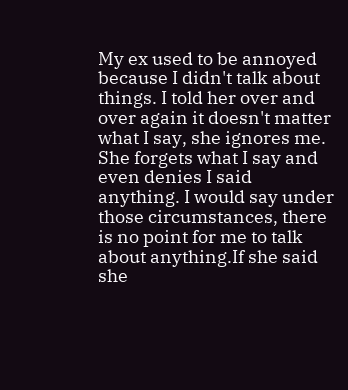My ex used to be annoyed because I didn't talk about things. I told her over and over again it doesn't matter what I say, she ignores me. She forgets what I say and even denies I said anything. I would say under those circumstances, there is no point for me to talk about anything.If she said she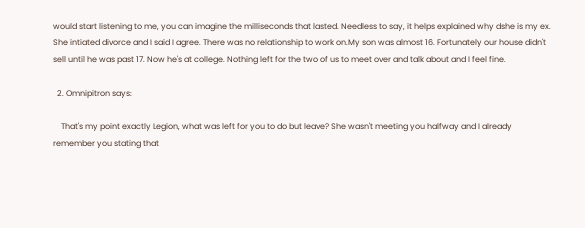would start listening to me, you can imagine the milliseconds that lasted. Needless to say, it helps explained why dshe is my ex. She intiated divorce and I said I agree. There was no relationship to work on.My son was almost 16. Fortunately our house didn't sell until he was past 17. Now he's at college. Nothing left for the two of us to meet over and talk about and I feel fine.

  2. Omnipitron says:

    That's my point exactly Legion, what was left for you to do but leave? She wasn't meeting you halfway and I already remember you stating that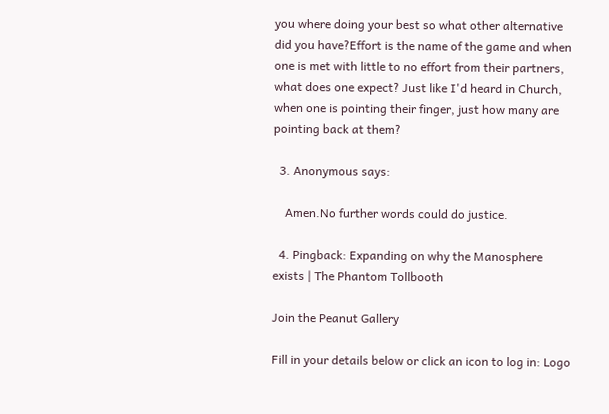you where doing your best so what other alternative did you have?Effort is the name of the game and when one is met with little to no effort from their partners, what does one expect? Just like I'd heard in Church, when one is pointing their finger, just how many are pointing back at them?

  3. Anonymous says:

    Amen.No further words could do justice.

  4. Pingback: Expanding on why the Manosphere exists | The Phantom Tollbooth

Join the Peanut Gallery

Fill in your details below or click an icon to log in: Logo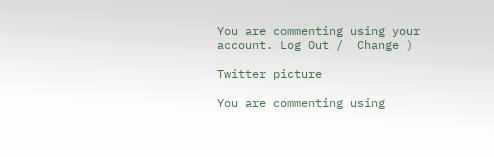You are commenting using your account. Log Out /  Change )

Twitter picture

You are commenting using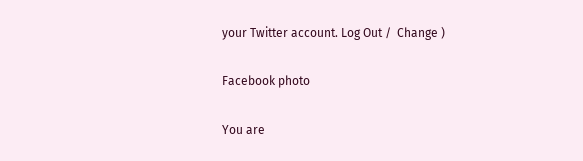your Twitter account. Log Out /  Change )

Facebook photo

You are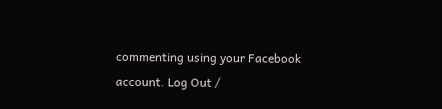commenting using your Facebook account. Log Out /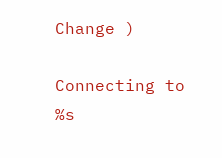Change )

Connecting to %s